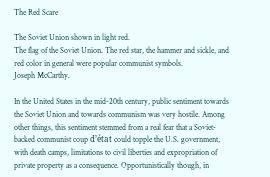The Red Scare

The Soviet Union shown in light red.
The flag of the Soviet Union. The red star, the hammer and sickle, and red color in general were popular communist symbols.
Joseph McCarthy.

In the United States in the mid-20th century, public sentiment towards the Soviet Union and towards communism was very hostile. Among other things, this sentiment stemmed from a real fear that a Soviet-backed communist coup d’état could topple the U.S. government, with death camps, limitations to civil liberties and expropriation of private property as a consequence. Opportunistically though, in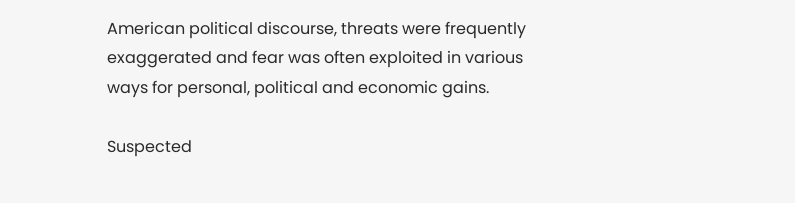American political discourse, threats were frequently exaggerated and fear was often exploited in various ways for personal, political and economic gains.

Suspected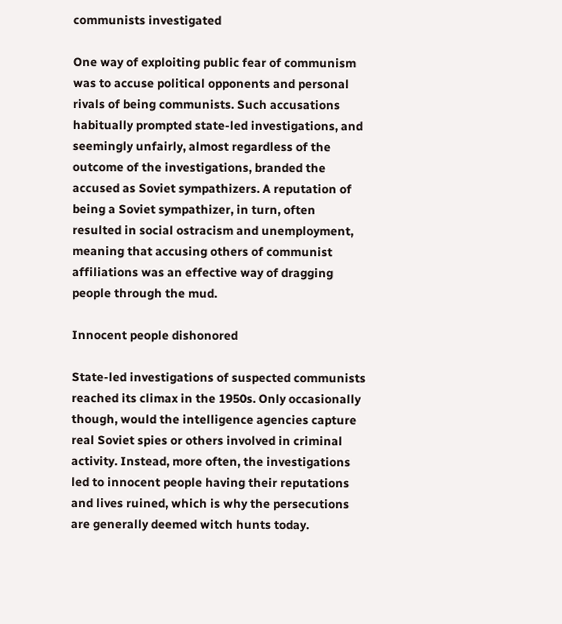communists investigated

One way of exploiting public fear of communism was to accuse political opponents and personal rivals of being communists. Such accusations habitually prompted state-led investigations, and seemingly unfairly, almost regardless of the outcome of the investigations, branded the accused as Soviet sympathizers. A reputation of being a Soviet sympathizer, in turn, often resulted in social ostracism and unemployment, meaning that accusing others of communist affiliations was an effective way of dragging people through the mud.

Innocent people dishonored

State-led investigations of suspected communists reached its climax in the 1950s. Only occasionally though, would the intelligence agencies capture real Soviet spies or others involved in criminal activity. Instead, more often, the investigations led to innocent people having their reputations and lives ruined, which is why the persecutions are generally deemed witch hunts today.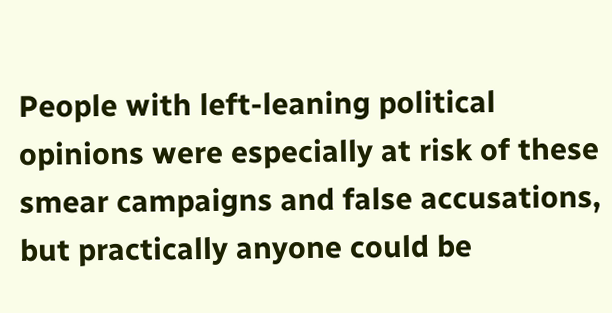People with left-leaning political opinions were especially at risk of these smear campaigns and false accusations, but practically anyone could be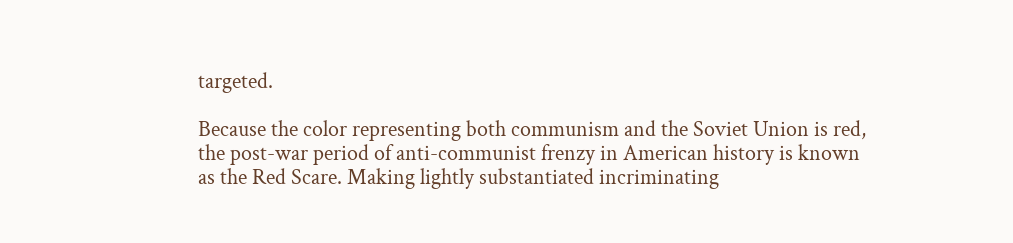targeted.

Because the color representing both communism and the Soviet Union is red, the post-war period of anti-communist frenzy in American history is known as the Red Scare. Making lightly substantiated incriminating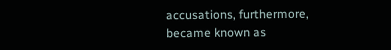accusations, furthermore, became known as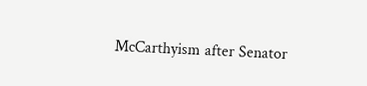McCarthyism after Senator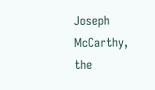Joseph McCarthy, the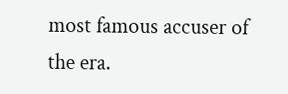most famous accuser of the era.